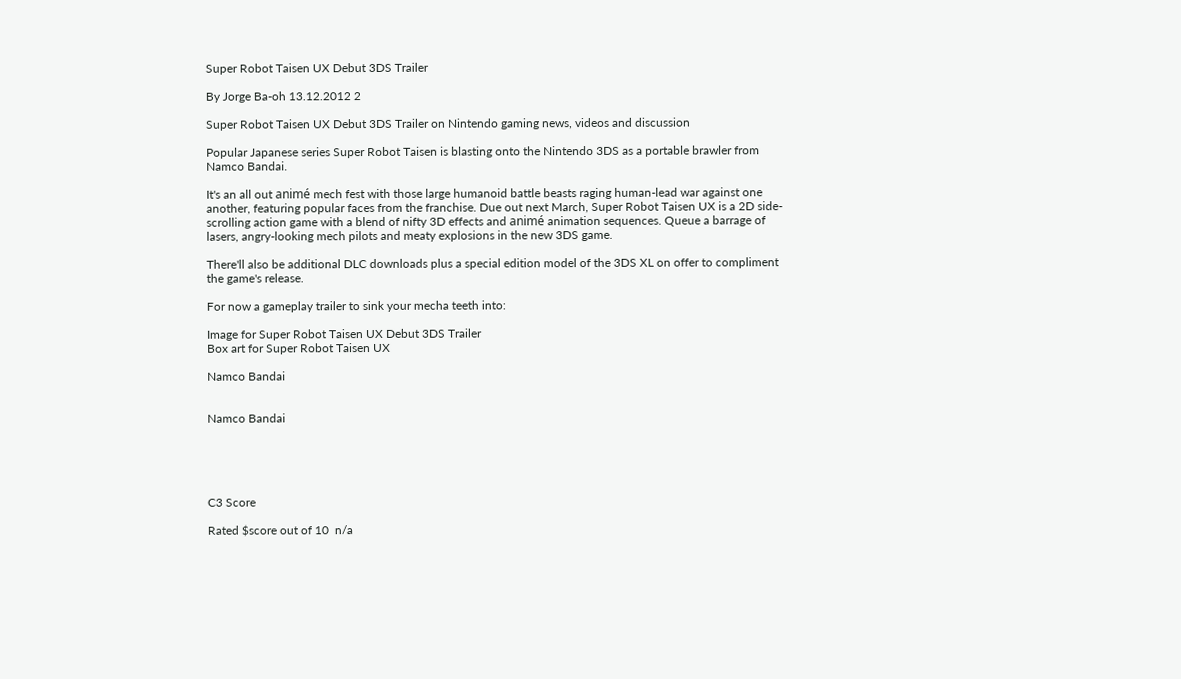Super Robot Taisen UX Debut 3DS Trailer

By Jorge Ba-oh 13.12.2012 2

Super Robot Taisen UX Debut 3DS Trailer on Nintendo gaming news, videos and discussion

Popular Japanese series Super Robot Taisen is blasting onto the Nintendo 3DS as a portable brawler from Namco Bandai.

It's an all out animé mech fest with those large humanoid battle beasts raging human-lead war against one another, featuring popular faces from the franchise. Due out next March, Super Robot Taisen UX is a 2D side-scrolling action game with a blend of nifty 3D effects and animé animation sequences. Queue a barrage of lasers, angry-looking mech pilots and meaty explosions in the new 3DS game.

There'll also be additional DLC downloads plus a special edition model of the 3DS XL on offer to compliment the game's release.

For now a gameplay trailer to sink your mecha teeth into:

Image for Super Robot Taisen UX Debut 3DS Trailer
Box art for Super Robot Taisen UX

Namco Bandai


Namco Bandai





C3 Score

Rated $score out of 10  n/a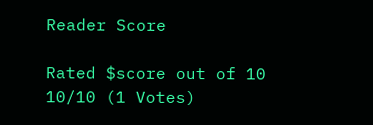Reader Score

Rated $score out of 10  10/10 (1 Votes)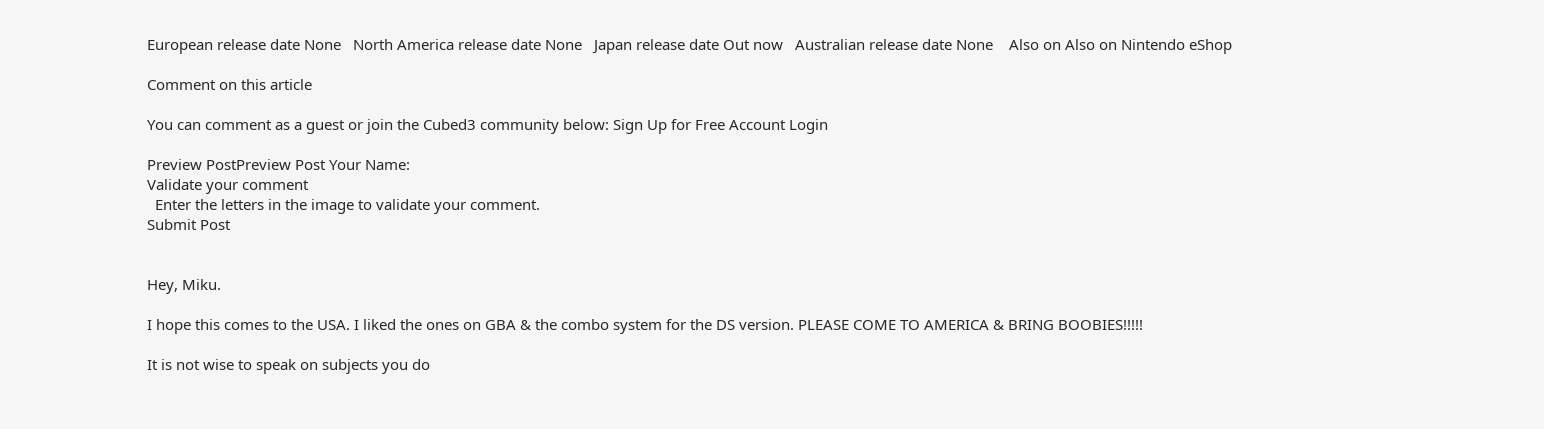European release date None   North America release date None   Japan release date Out now   Australian release date None    Also on Also on Nintendo eShop

Comment on this article

You can comment as a guest or join the Cubed3 community below: Sign Up for Free Account Login

Preview PostPreview Post Your Name:
Validate your comment
  Enter the letters in the image to validate your comment.
Submit Post


Hey, Miku.

I hope this comes to the USA. I liked the ones on GBA & the combo system for the DS version. PLEASE COME TO AMERICA & BRING BOOBIES!!!!!

It is not wise to speak on subjects you do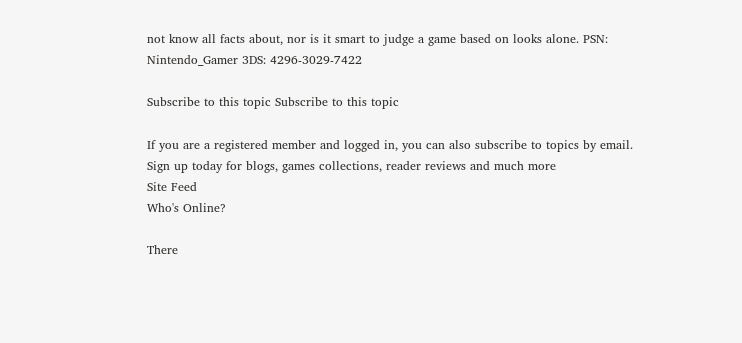not know all facts about, nor is it smart to judge a game based on looks alone. PSN: Nintendo_Gamer 3DS: 4296-3029-7422

Subscribe to this topic Subscribe to this topic

If you are a registered member and logged in, you can also subscribe to topics by email.
Sign up today for blogs, games collections, reader reviews and much more
Site Feed
Who's Online?

There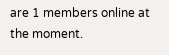are 1 members online at the moment.